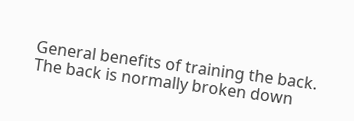General benefits of training the back.
The back is normally broken down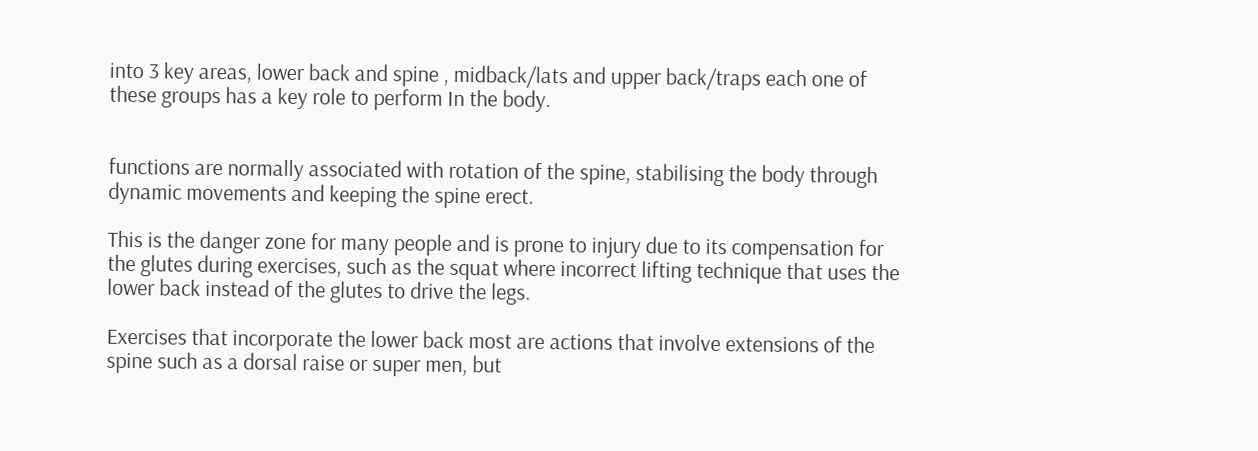into 3 key areas, lower back and spine , midback/lats and upper back/traps each one of these groups has a key role to perform In the body.


functions are normally associated with rotation of the spine, stabilising the body through dynamic movements and keeping the spine erect.

This is the danger zone for many people and is prone to injury due to its compensation for the glutes during exercises, such as the squat where incorrect lifting technique that uses the lower back instead of the glutes to drive the legs.

Exercises that incorporate the lower back most are actions that involve extensions of the spine such as a dorsal raise or super men, but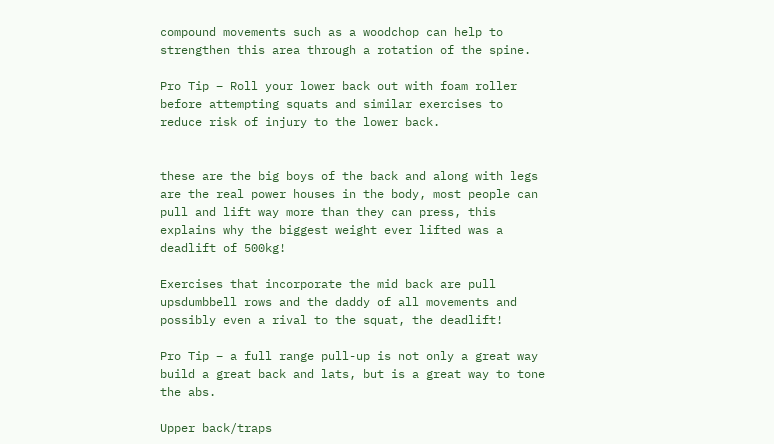compound movements such as a woodchop can help to strengthen this area through a rotation of the spine.

Pro Tip – Roll your lower back out with foam roller before attempting squats and similar exercises to reduce risk of injury to the lower back.


these are the big boys of the back and along with legs are the real power houses in the body, most people can pull and lift way more than they can press, this explains why the biggest weight ever lifted was a deadlift of 500kg!

Exercises that incorporate the mid back are pull upsdumbbell rows and the daddy of all movements and possibly even a rival to the squat, the deadlift!

Pro Tip – a full range pull-up is not only a great way build a great back and lats, but is a great way to tone the abs.

Upper back/traps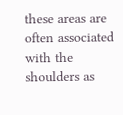these areas are often associated with the shoulders as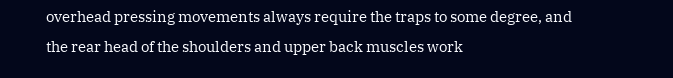overhead pressing movements always require the traps to some degree, and the rear head of the shoulders and upper back muscles work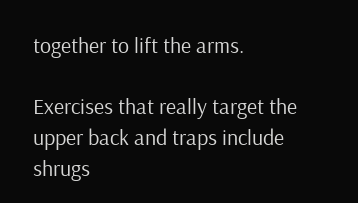together to lift the arms.

Exercises that really target the upper back and traps include shrugs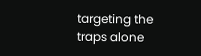targeting the traps alone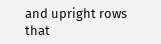and upright rows that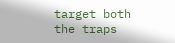target both the traps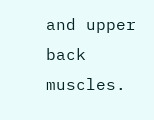and upper back muscles.